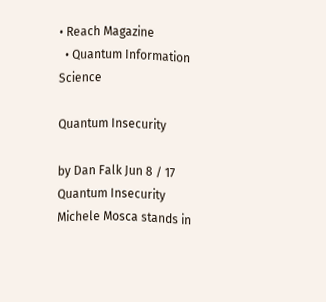• Reach Magazine
  • Quantum Information Science

Quantum Insecurity

by Dan Falk Jun 8 / 17
Quantum Insecurity
Michele Mosca stands in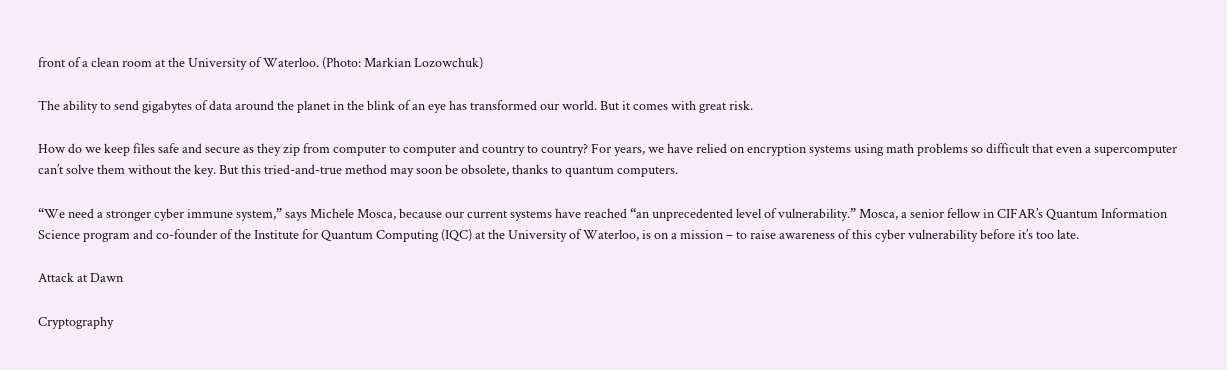front of a clean room at the University of Waterloo. (Photo: Markian Lozowchuk)

The ability to send gigabytes of data around the planet in the blink of an eye has transformed our world. But it comes with great risk.

How do we keep files safe and secure as they zip from computer to computer and country to country? For years, we have relied on encryption systems using math problems so difficult that even a supercomputer can’t solve them without the key. But this tried-and-true method may soon be obsolete, thanks to quantum computers.

“We need a stronger cyber immune system,” says Michele Mosca, because our current systems have reached “an unprecedented level of vulnerability.” Mosca, a senior fellow in CIFAR’s Quantum Information Science program and co-founder of the Institute for Quantum Computing (IQC) at the University of Waterloo, is on a mission – to raise awareness of this cyber vulnerability before it’s too late.

Attack at Dawn

Cryptography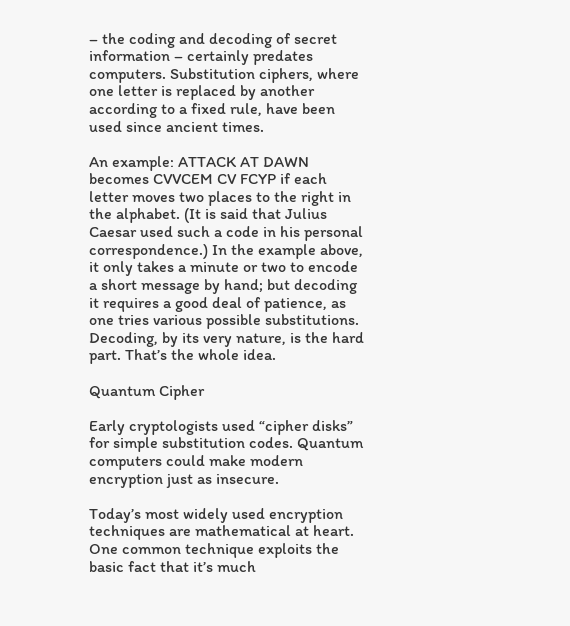– the coding and decoding of secret information – certainly predates computers. Substitution ciphers, where one letter is replaced by another according to a fixed rule, have been used since ancient times.

An example: ATTACK AT DAWN becomes CVVCEM CV FCYP if each letter moves two places to the right in the alphabet. (It is said that Julius Caesar used such a code in his personal correspondence.) In the example above, it only takes a minute or two to encode a short message by hand; but decoding it requires a good deal of patience, as one tries various possible substitutions. Decoding, by its very nature, is the hard part. That’s the whole idea.

Quantum Cipher

Early cryptologists used “cipher disks” for simple substitution codes. Quantum computers could make modern encryption just as insecure.

Today’s most widely used encryption techniques are mathematical at heart. One common technique exploits the basic fact that it’s much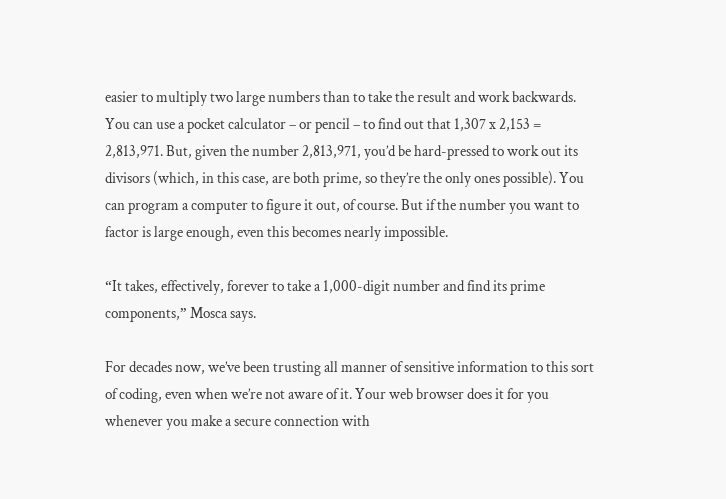easier to multiply two large numbers than to take the result and work backwards. You can use a pocket calculator – or pencil – to find out that 1,307 x 2,153 = 2,813,971. But, given the number 2,813,971, you’d be hard-pressed to work out its divisors (which, in this case, are both prime, so they’re the only ones possible). You can program a computer to figure it out, of course. But if the number you want to factor is large enough, even this becomes nearly impossible.

“It takes, effectively, forever to take a 1,000-digit number and find its prime components,” Mosca says.

For decades now, we’ve been trusting all manner of sensitive information to this sort of coding, even when we’re not aware of it. Your web browser does it for you whenever you make a secure connection with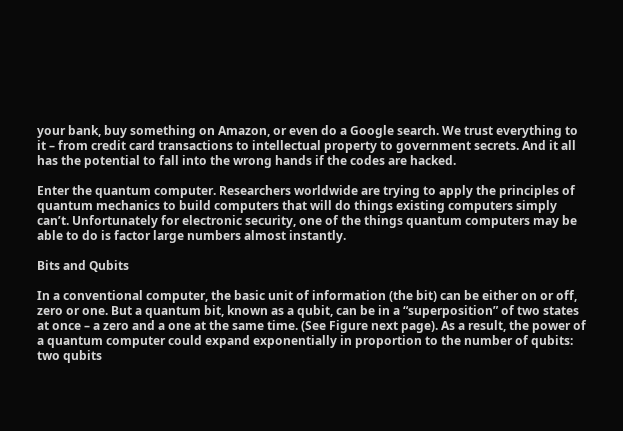your bank, buy something on Amazon, or even do a Google search. We trust everything to it – from credit card transactions to intellectual property to government secrets. And it all has the potential to fall into the wrong hands if the codes are hacked.

Enter the quantum computer. Researchers worldwide are trying to apply the principles of quantum mechanics to build computers that will do things existing computers simply can’t. Unfortunately for electronic security, one of the things quantum computers may be able to do is factor large numbers almost instantly.

Bits and Qubits

In a conventional computer, the basic unit of information (the bit) can be either on or off, zero or one. But a quantum bit, known as a qubit, can be in a “superposition” of two states at once – a zero and a one at the same time. (See Figure next page). As a result, the power of a quantum computer could expand exponentially in proportion to the number of qubits: two qubits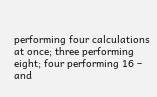performing four calculations at once; three performing eight; four performing 16 – and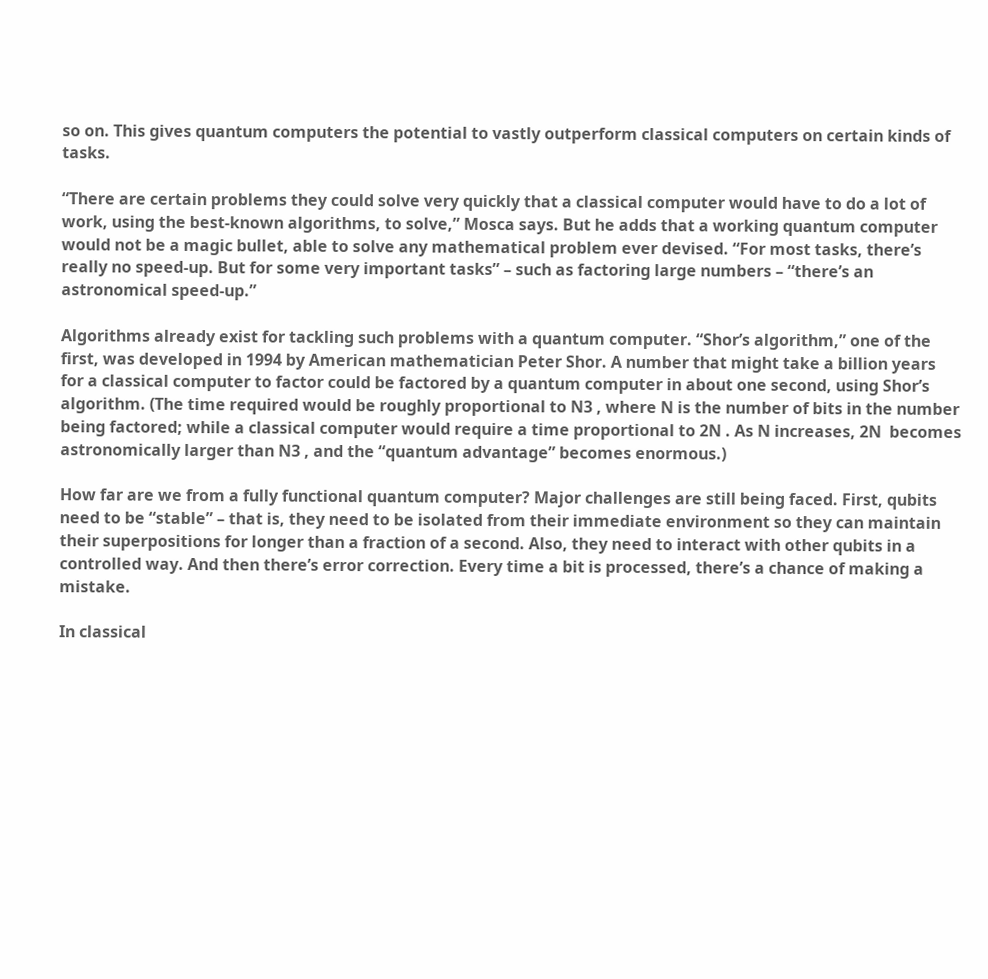so on. This gives quantum computers the potential to vastly outperform classical computers on certain kinds of tasks.

“There are certain problems they could solve very quickly that a classical computer would have to do a lot of work, using the best-known algorithms, to solve,” Mosca says. But he adds that a working quantum computer would not be a magic bullet, able to solve any mathematical problem ever devised. “For most tasks, there’s really no speed-up. But for some very important tasks” – such as factoring large numbers – “there’s an astronomical speed-up.”

Algorithms already exist for tackling such problems with a quantum computer. “Shor’s algorithm,” one of the first, was developed in 1994 by American mathematician Peter Shor. A number that might take a billion years for a classical computer to factor could be factored by a quantum computer in about one second, using Shor’s algorithm. (The time required would be roughly proportional to N3 , where N is the number of bits in the number being factored; while a classical computer would require a time proportional to 2N . As N increases, 2N  becomes astronomically larger than N3 , and the “quantum advantage” becomes enormous.)

How far are we from a fully functional quantum computer? Major challenges are still being faced. First, qubits need to be “stable” – that is, they need to be isolated from their immediate environment so they can maintain their superpositions for longer than a fraction of a second. Also, they need to interact with other qubits in a controlled way. And then there’s error correction. Every time a bit is processed, there’s a chance of making a mistake.

In classical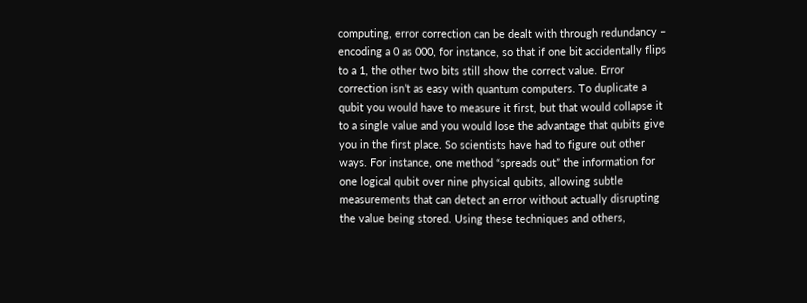computing, error correction can be dealt with through redundancy – encoding a 0 as 000, for instance, so that if one bit accidentally flips to a 1, the other two bits still show the correct value. Error correction isn’t as easy with quantum computers. To duplicate a qubit you would have to measure it first, but that would collapse it to a single value and you would lose the advantage that qubits give you in the first place. So scientists have had to figure out other ways. For instance, one method “spreads out” the information for one logical qubit over nine physical qubits, allowing subtle measurements that can detect an error without actually disrupting the value being stored. Using these techniques and others,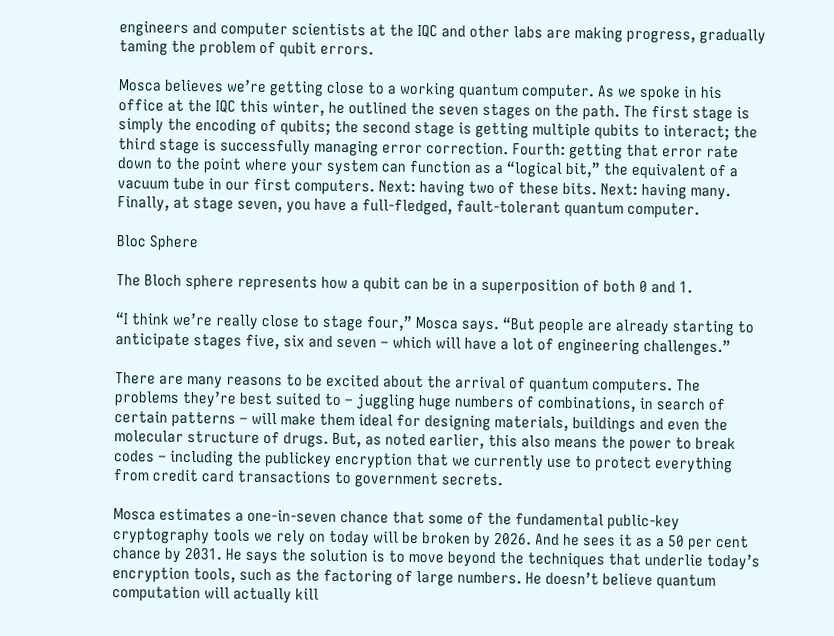engineers and computer scientists at the IQC and other labs are making progress, gradually taming the problem of qubit errors.

Mosca believes we’re getting close to a working quantum computer. As we spoke in his office at the IQC this winter, he outlined the seven stages on the path. The first stage is simply the encoding of qubits; the second stage is getting multiple qubits to interact; the third stage is successfully managing error correction. Fourth: getting that error rate down to the point where your system can function as a “logical bit,” the equivalent of a vacuum tube in our first computers. Next: having two of these bits. Next: having many. Finally, at stage seven, you have a full-fledged, fault-tolerant quantum computer.

Bloc Sphere

The Bloch sphere represents how a qubit can be in a superposition of both 0 and 1.

“I think we’re really close to stage four,” Mosca says. “But people are already starting to anticipate stages five, six and seven – which will have a lot of engineering challenges.”

There are many reasons to be excited about the arrival of quantum computers. The problems they’re best suited to – juggling huge numbers of combinations, in search of certain patterns – will make them ideal for designing materials, buildings and even the molecular structure of drugs. But, as noted earlier, this also means the power to break codes – including the publickey encryption that we currently use to protect everything from credit card transactions to government secrets.

Mosca estimates a one-in-seven chance that some of the fundamental public-key cryptography tools we rely on today will be broken by 2026. And he sees it as a 50 per cent chance by 2031. He says the solution is to move beyond the techniques that underlie today’s encryption tools, such as the factoring of large numbers. He doesn’t believe quantum computation will actually kill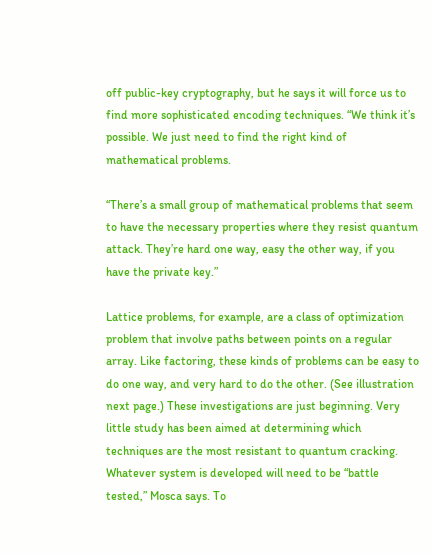off public-key cryptography, but he says it will force us to find more sophisticated encoding techniques. “We think it’s possible. We just need to find the right kind of mathematical problems.

“There’s a small group of mathematical problems that seem to have the necessary properties where they resist quantum attack. They’re hard one way, easy the other way, if you have the private key.”

Lattice problems, for example, are a class of optimization problem that involve paths between points on a regular array. Like factoring, these kinds of problems can be easy to do one way, and very hard to do the other. (See illustration next page.) These investigations are just beginning. Very little study has been aimed at determining which techniques are the most resistant to quantum cracking. Whatever system is developed will need to be “battle tested,” Mosca says. To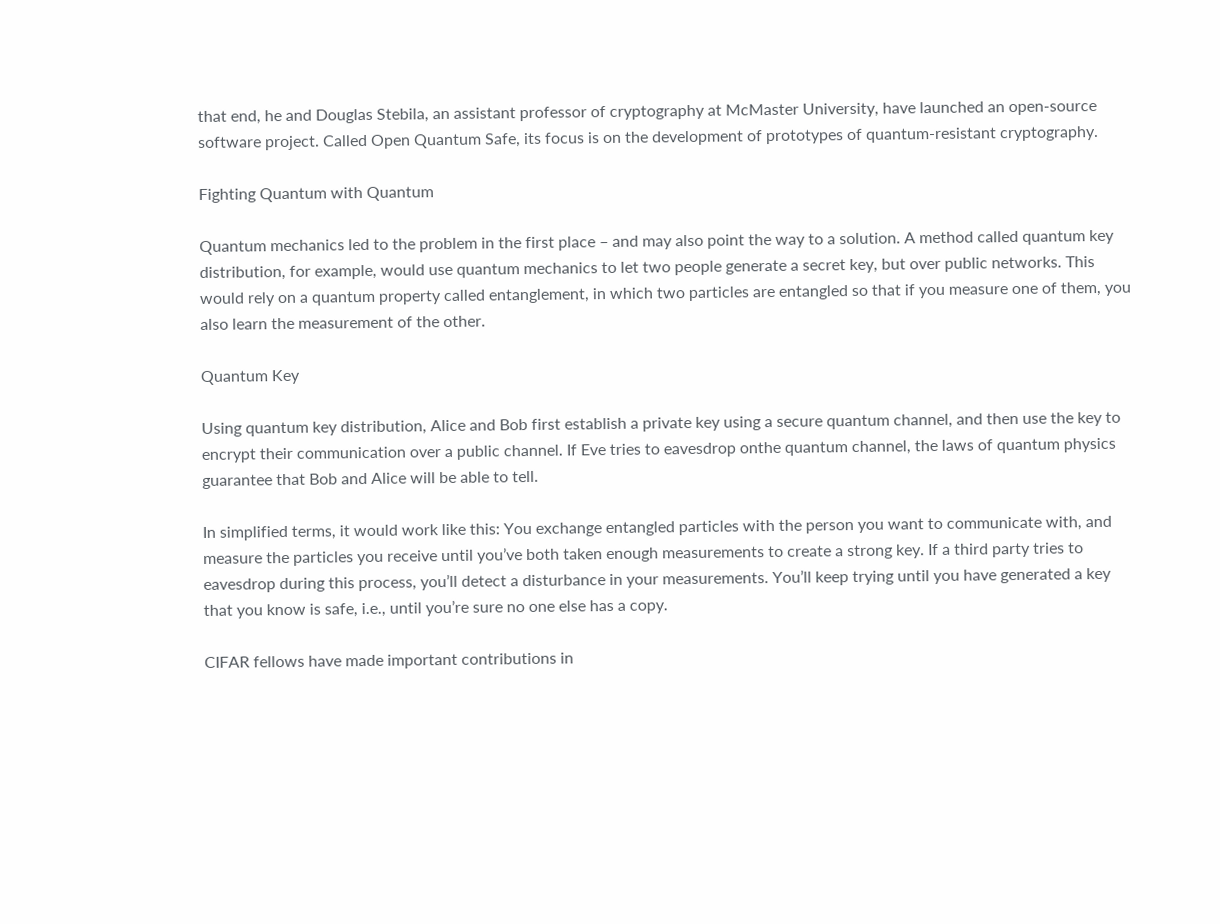that end, he and Douglas Stebila, an assistant professor of cryptography at McMaster University, have launched an open-source software project. Called Open Quantum Safe, its focus is on the development of prototypes of quantum-resistant cryptography.

Fighting Quantum with Quantum

Quantum mechanics led to the problem in the first place – and may also point the way to a solution. A method called quantum key distribution, for example, would use quantum mechanics to let two people generate a secret key, but over public networks. This would rely on a quantum property called entanglement, in which two particles are entangled so that if you measure one of them, you also learn the measurement of the other.

Quantum Key

Using quantum key distribution, Alice and Bob first establish a private key using a secure quantum channel, and then use the key to encrypt their communication over a public channel. If Eve tries to eavesdrop onthe quantum channel, the laws of quantum physics guarantee that Bob and Alice will be able to tell.

In simplified terms, it would work like this: You exchange entangled particles with the person you want to communicate with, and measure the particles you receive until you’ve both taken enough measurements to create a strong key. If a third party tries to eavesdrop during this process, you’ll detect a disturbance in your measurements. You’ll keep trying until you have generated a key that you know is safe, i.e., until you’re sure no one else has a copy.

CIFAR fellows have made important contributions in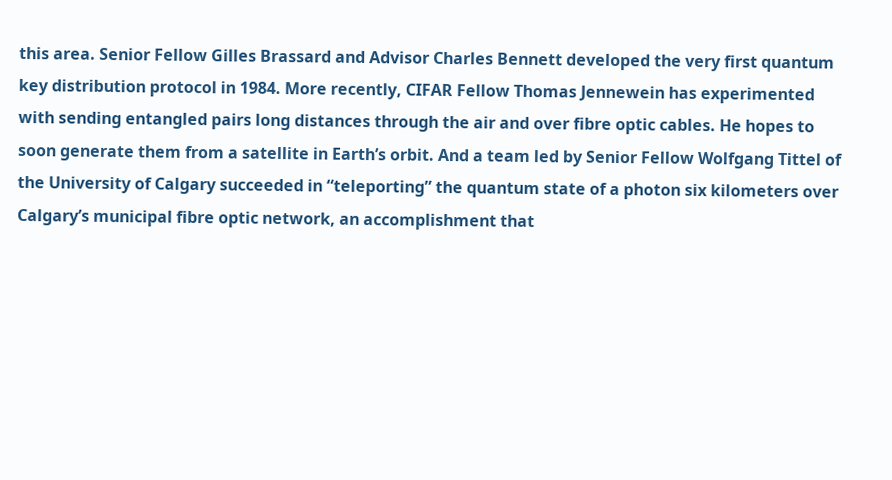this area. Senior Fellow Gilles Brassard and Advisor Charles Bennett developed the very first quantum key distribution protocol in 1984. More recently, CIFAR Fellow Thomas Jennewein has experimented with sending entangled pairs long distances through the air and over fibre optic cables. He hopes to soon generate them from a satellite in Earth’s orbit. And a team led by Senior Fellow Wolfgang Tittel of the University of Calgary succeeded in “teleporting” the quantum state of a photon six kilometers over Calgary’s municipal fibre optic network, an accomplishment that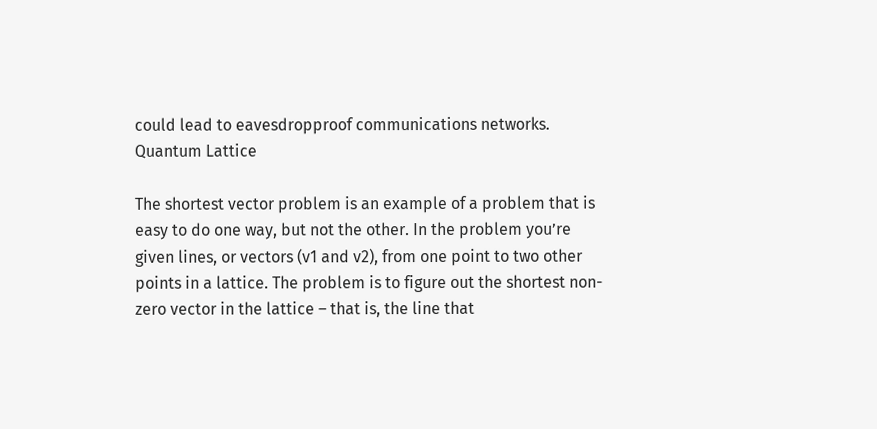could lead to eavesdropproof communications networks.
Quantum Lattice

The shortest vector problem is an example of a problem that is easy to do one way, but not the other. In the problem you’re given lines, or vectors (v1 and v2), from one point to two other points in a lattice. The problem is to figure out the shortest non-zero vector in the lattice – that is, the line that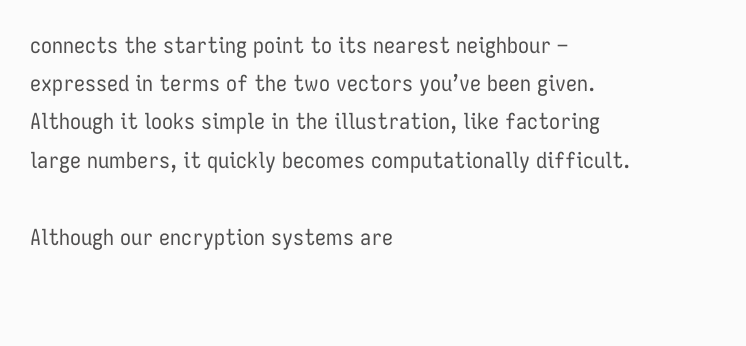connects the starting point to its nearest neighbour – expressed in terms of the two vectors you’ve been given. Although it looks simple in the illustration, like factoring large numbers, it quickly becomes computationally difficult.

Although our encryption systems are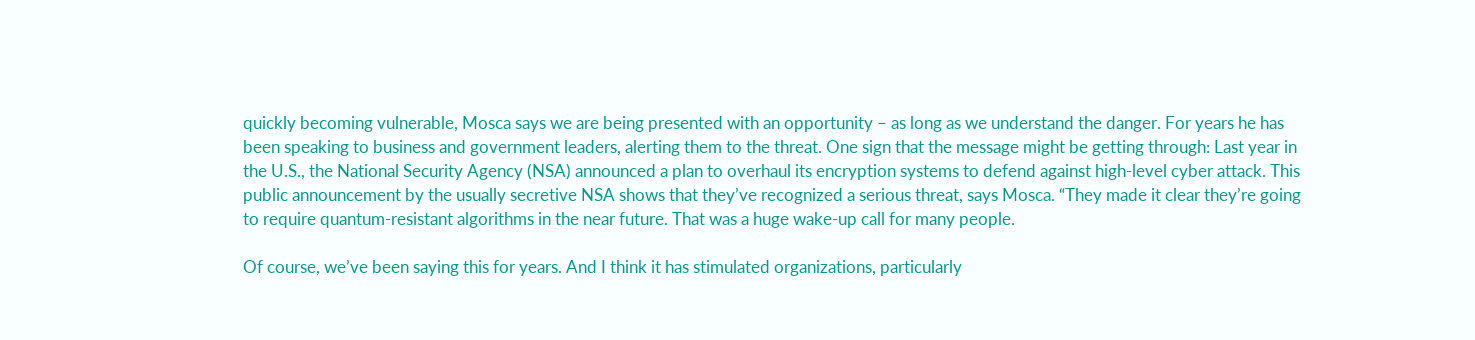quickly becoming vulnerable, Mosca says we are being presented with an opportunity – as long as we understand the danger. For years he has been speaking to business and government leaders, alerting them to the threat. One sign that the message might be getting through: Last year in the U.S., the National Security Agency (NSA) announced a plan to overhaul its encryption systems to defend against high-level cyber attack. This public announcement by the usually secretive NSA shows that they’ve recognized a serious threat, says Mosca. “They made it clear they’re going to require quantum-resistant algorithms in the near future. That was a huge wake-up call for many people.

Of course, we’ve been saying this for years. And I think it has stimulated organizations, particularly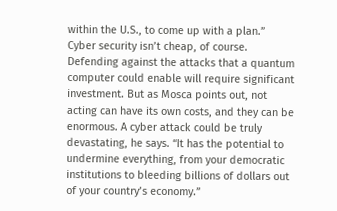within the U.S., to come up with a plan.” Cyber security isn’t cheap, of course. Defending against the attacks that a quantum computer could enable will require significant investment. But as Mosca points out, not acting can have its own costs, and they can be enormous. A cyber attack could be truly devastating, he says. “It has the potential to undermine everything, from your democratic institutions to bleeding billions of dollars out of your country’s economy.”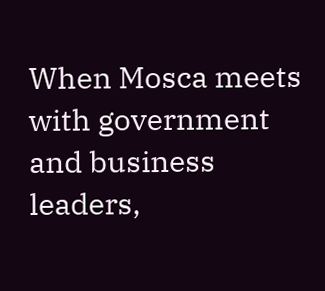When Mosca meets with government and business leaders,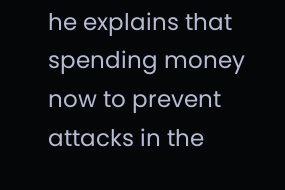he explains that spending money now to prevent attacks in the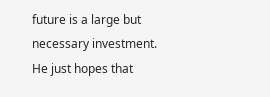future is a large but necessary investment. He just hopes that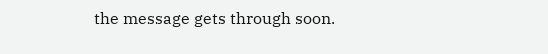the message gets through soon.